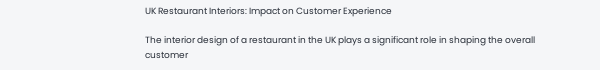UK Restaurant Interiors: Impact on Customer Experience

The interior design of a restaurant in the UK plays a significant role in shaping the overall customer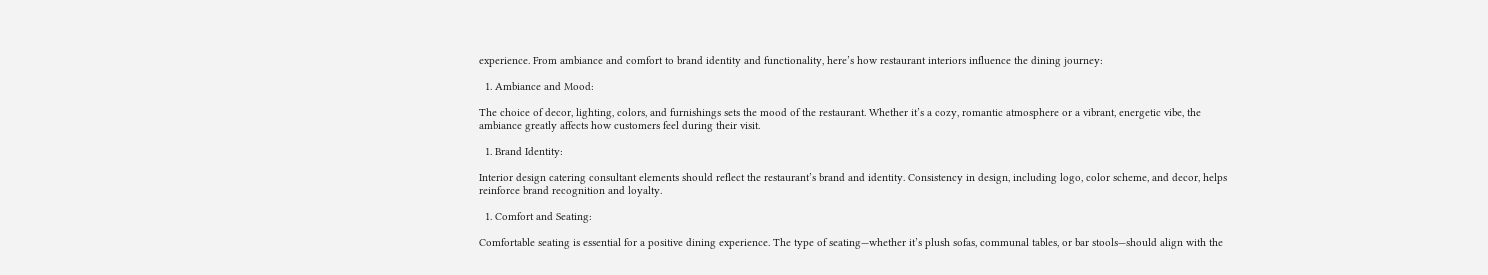experience. From ambiance and comfort to brand identity and functionality, here’s how restaurant interiors influence the dining journey:

  1. Ambiance and Mood:

The choice of decor, lighting, colors, and furnishings sets the mood of the restaurant. Whether it’s a cozy, romantic atmosphere or a vibrant, energetic vibe, the ambiance greatly affects how customers feel during their visit.

  1. Brand Identity:

Interior design catering consultant elements should reflect the restaurant’s brand and identity. Consistency in design, including logo, color scheme, and decor, helps reinforce brand recognition and loyalty.

  1. Comfort and Seating:

Comfortable seating is essential for a positive dining experience. The type of seating—whether it’s plush sofas, communal tables, or bar stools—should align with the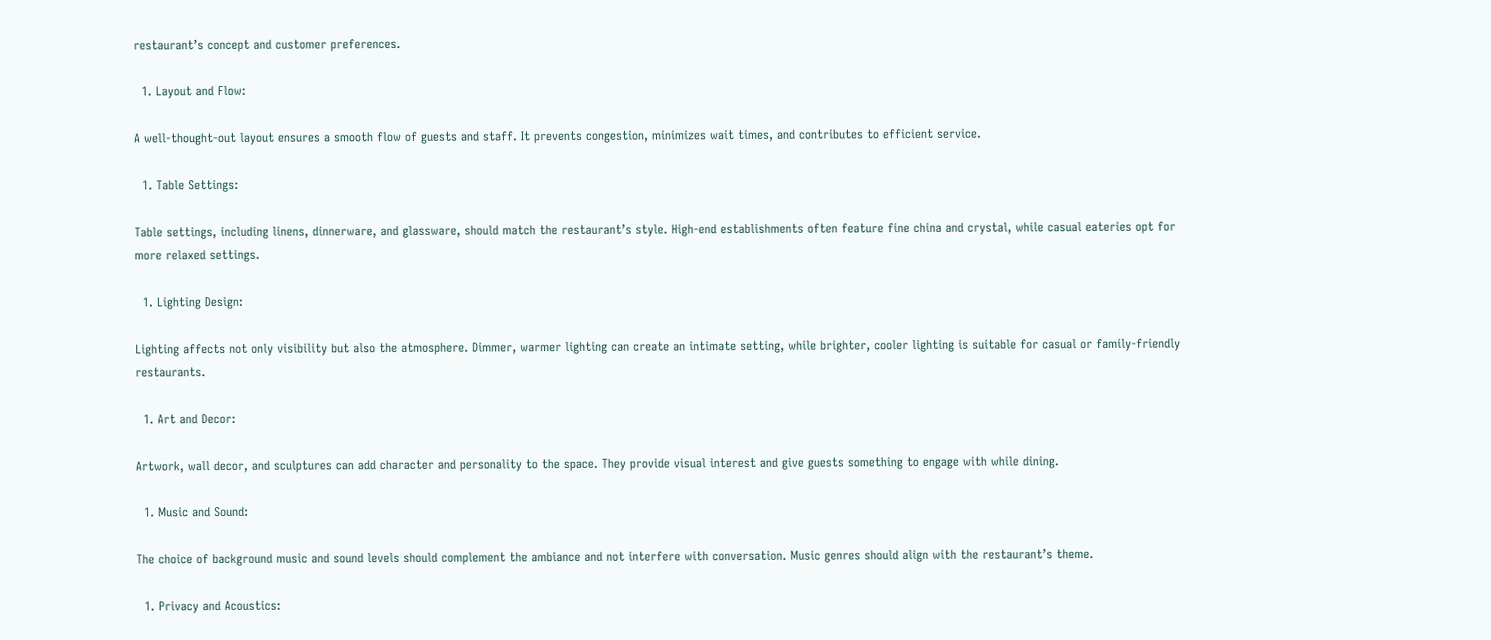restaurant’s concept and customer preferences.

  1. Layout and Flow:

A well-thought-out layout ensures a smooth flow of guests and staff. It prevents congestion, minimizes wait times, and contributes to efficient service.

  1. Table Settings:

Table settings, including linens, dinnerware, and glassware, should match the restaurant’s style. High-end establishments often feature fine china and crystal, while casual eateries opt for more relaxed settings.

  1. Lighting Design:

Lighting affects not only visibility but also the atmosphere. Dimmer, warmer lighting can create an intimate setting, while brighter, cooler lighting is suitable for casual or family-friendly restaurants.

  1. Art and Decor:

Artwork, wall decor, and sculptures can add character and personality to the space. They provide visual interest and give guests something to engage with while dining.

  1. Music and Sound:

The choice of background music and sound levels should complement the ambiance and not interfere with conversation. Music genres should align with the restaurant’s theme.

  1. Privacy and Acoustics: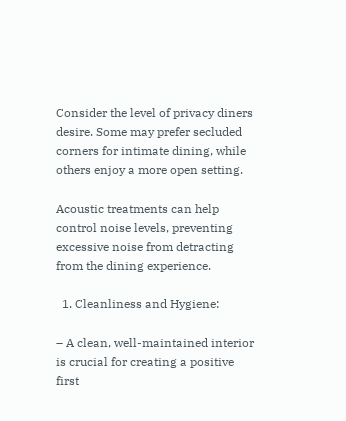Consider the level of privacy diners desire. Some may prefer secluded corners for intimate dining, while others enjoy a more open setting.

Acoustic treatments can help control noise levels, preventing excessive noise from detracting from the dining experience.

  1. Cleanliness and Hygiene:

– A clean, well-maintained interior is crucial for creating a positive first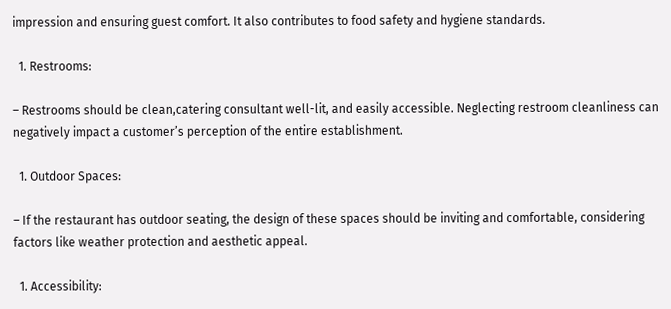impression and ensuring guest comfort. It also contributes to food safety and hygiene standards.

  1. Restrooms:

– Restrooms should be clean,catering consultant well-lit, and easily accessible. Neglecting restroom cleanliness can negatively impact a customer’s perception of the entire establishment.

  1. Outdoor Spaces:

– If the restaurant has outdoor seating, the design of these spaces should be inviting and comfortable, considering factors like weather protection and aesthetic appeal.

  1. Accessibility: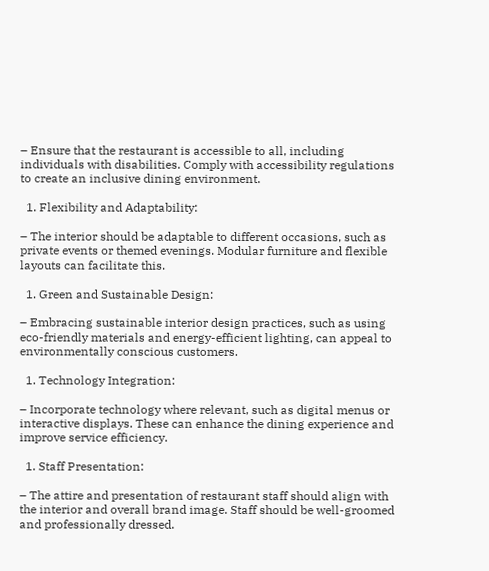– Ensure that the restaurant is accessible to all, including individuals with disabilities. Comply with accessibility regulations to create an inclusive dining environment.

  1. Flexibility and Adaptability:

– The interior should be adaptable to different occasions, such as private events or themed evenings. Modular furniture and flexible layouts can facilitate this.

  1. Green and Sustainable Design:

– Embracing sustainable interior design practices, such as using eco-friendly materials and energy-efficient lighting, can appeal to environmentally conscious customers.

  1. Technology Integration:

– Incorporate technology where relevant, such as digital menus or interactive displays. These can enhance the dining experience and improve service efficiency.

  1. Staff Presentation:

– The attire and presentation of restaurant staff should align with the interior and overall brand image. Staff should be well-groomed and professionally dressed.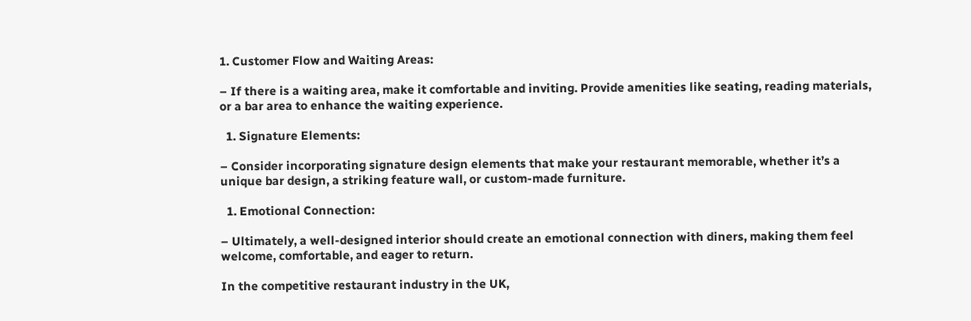1. Customer Flow and Waiting Areas:

– If there is a waiting area, make it comfortable and inviting. Provide amenities like seating, reading materials, or a bar area to enhance the waiting experience.

  1. Signature Elements:

– Consider incorporating signature design elements that make your restaurant memorable, whether it’s a unique bar design, a striking feature wall, or custom-made furniture.

  1. Emotional Connection:

– Ultimately, a well-designed interior should create an emotional connection with diners, making them feel welcome, comfortable, and eager to return.

In the competitive restaurant industry in the UK,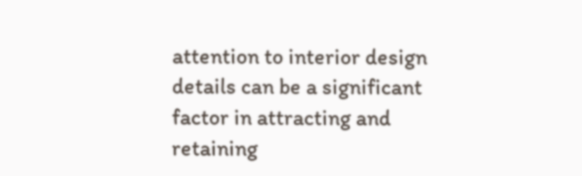attention to interior design details can be a significant factor in attracting and retaining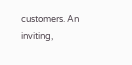customers. An inviting,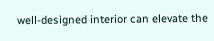well-designed interior can elevate the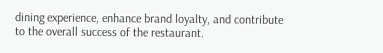dining experience, enhance brand loyalty, and contribute to the overall success of the restaurant.